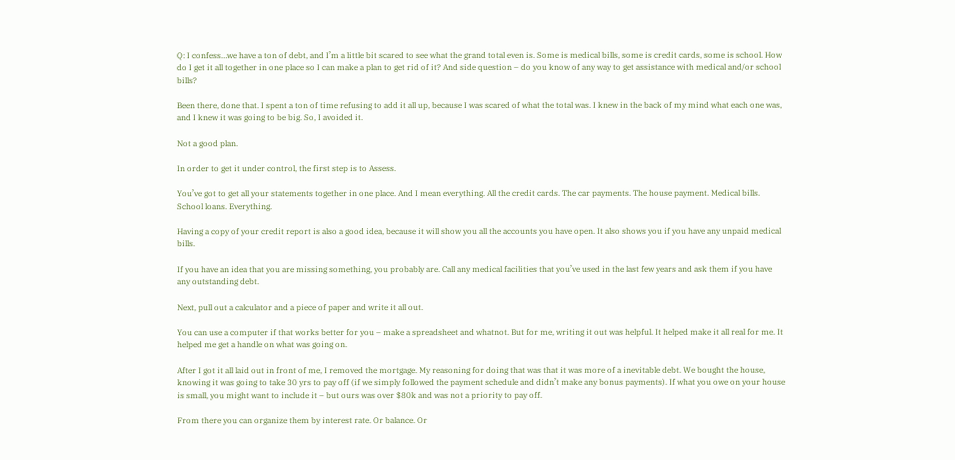Q: I confess…we have a ton of debt, and I’m a little bit scared to see what the grand total even is. Some is medical bills, some is credit cards, some is school. How do I get it all together in one place so I can make a plan to get rid of it? And side question – do you know of any way to get assistance with medical and/or school bills?

Been there, done that. I spent a ton of time refusing to add it all up, because I was scared of what the total was. I knew in the back of my mind what each one was, and I knew it was going to be big. So, I avoided it.

Not a good plan.

In order to get it under control, the first step is to Assess.

You’ve got to get all your statements together in one place. And I mean everything. All the credit cards. The car payments. The house payment. Medical bills. School loans. Everything.

Having a copy of your credit report is also a good idea, because it will show you all the accounts you have open. It also shows you if you have any unpaid medical bills.

If you have an idea that you are missing something, you probably are. Call any medical facilities that you’ve used in the last few years and ask them if you have any outstanding debt.

Next, pull out a calculator and a piece of paper and write it all out.

You can use a computer if that works better for you – make a spreadsheet and whatnot. But for me, writing it out was helpful. It helped make it all real for me. It helped me get a handle on what was going on.

After I got it all laid out in front of me, I removed the mortgage. My reasoning for doing that was that it was more of a inevitable debt. We bought the house, knowing it was going to take 30 yrs to pay off (if we simply followed the payment schedule and didn’t make any bonus payments). If what you owe on your house is small, you might want to include it – but ours was over $80k and was not a priority to pay off.

From there you can organize them by interest rate. Or balance. Or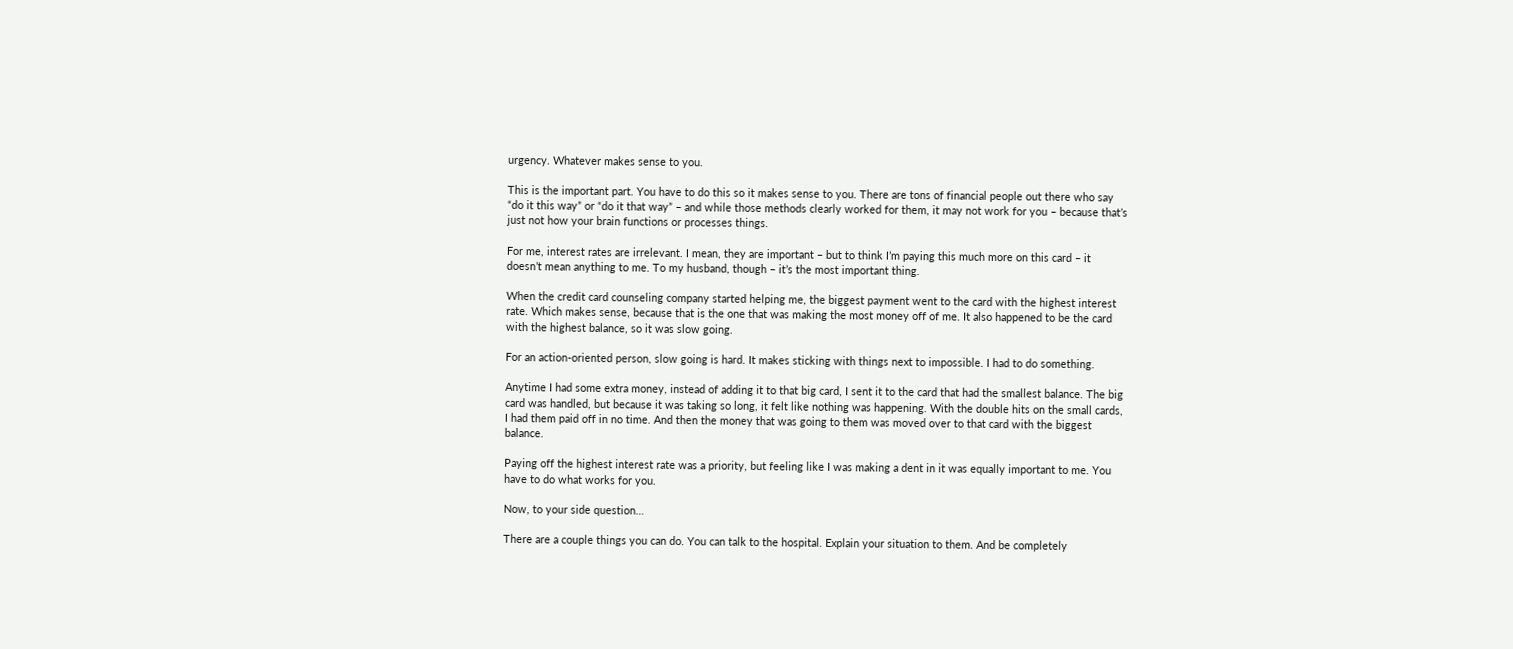urgency. Whatever makes sense to you.

This is the important part. You have to do this so it makes sense to you. There are tons of financial people out there who say “do it this way” or “do it that way” – and while those methods clearly worked for them, it may not work for you – because that’s just not how your brain functions or processes things.

For me, interest rates are irrelevant. I mean, they are important – but to think I’m paying this much more on this card – it doesn’t mean anything to me. To my husband, though – it’s the most important thing.

When the credit card counseling company started helping me, the biggest payment went to the card with the highest interest rate. Which makes sense, because that is the one that was making the most money off of me. It also happened to be the card with the highest balance, so it was slow going.

For an action-oriented person, slow going is hard. It makes sticking with things next to impossible. I had to do something.

Anytime I had some extra money, instead of adding it to that big card, I sent it to the card that had the smallest balance. The big card was handled, but because it was taking so long, it felt like nothing was happening. With the double hits on the small cards, I had them paid off in no time. And then the money that was going to them was moved over to that card with the biggest balance.

Paying off the highest interest rate was a priority, but feeling like I was making a dent in it was equally important to me. You have to do what works for you.

Now, to your side question…

There are a couple things you can do. You can talk to the hospital. Explain your situation to them. And be completely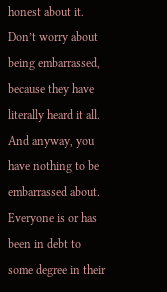honest about it. Don’t worry about being embarrassed, because they have literally heard it all. And anyway, you have nothing to be embarrassed about. Everyone is or has been in debt to some degree in their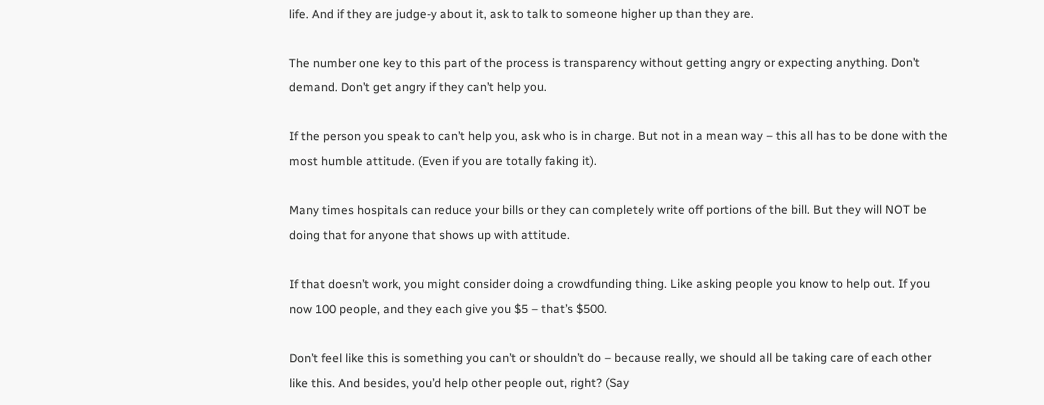life. And if they are judge-y about it, ask to talk to someone higher up than they are.

The number one key to this part of the process is transparency without getting angry or expecting anything. Don’t demand. Don’t get angry if they can’t help you.

If the person you speak to can’t help you, ask who is in charge. But not in a mean way – this all has to be done with the most humble attitude. (Even if you are totally faking it).

Many times hospitals can reduce your bills or they can completely write off portions of the bill. But they will NOT be doing that for anyone that shows up with attitude.

If that doesn’t work, you might consider doing a crowdfunding thing. Like asking people you know to help out. If you now 100 people, and they each give you $5 – that’s $500.

Don’t feel like this is something you can’t or shouldn’t do – because really, we should all be taking care of each other like this. And besides, you’d help other people out, right? (Say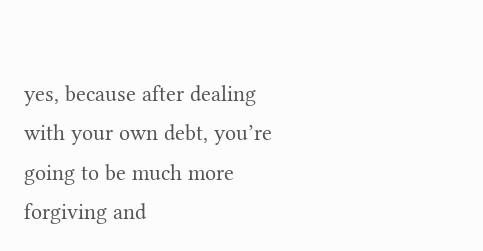yes, because after dealing with your own debt, you’re going to be much more forgiving and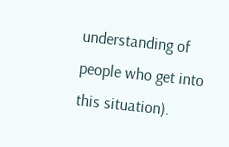understanding of people who get into this situation).